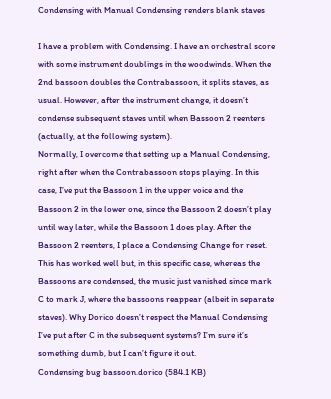Condensing with Manual Condensing renders blank staves

I have a problem with Condensing. I have an orchestral score with some instrument doublings in the woodwinds. When the 2nd bassoon doubles the Contrabassoon, it splits staves, as usual. However, after the instrument change, it doesn’t condense subsequent staves until when Bassoon 2 reenters (actually, at the following system).
Normally, I overcome that setting up a Manual Condensing, right after when the Contrabassoon stops playing. In this case, I’ve put the Bassoon 1 in the upper voice and the Bassoon 2 in the lower one, since the Bassoon 2 doesn’t play until way later, while the Bassoon 1 does play. After the Bassoon 2 reenters, I place a Condensing Change for reset.
This has worked well but, in this specific case, whereas the Bassoons are condensed, the music just vanished since mark C to mark J, where the bassoons reappear (albeit in separate staves). Why Dorico doesn’t respect the Manual Condensing I’ve put after C in the subsequent systems? I’m sure it’s something dumb, but I can’t figure it out.
Condensing bug bassoon.dorico (584.1 KB)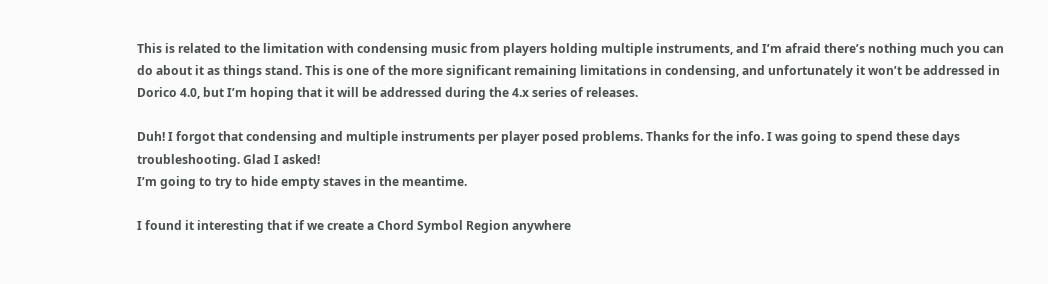This is related to the limitation with condensing music from players holding multiple instruments, and I’m afraid there’s nothing much you can do about it as things stand. This is one of the more significant remaining limitations in condensing, and unfortunately it won’t be addressed in Dorico 4.0, but I’m hoping that it will be addressed during the 4.x series of releases.

Duh! I forgot that condensing and multiple instruments per player posed problems. Thanks for the info. I was going to spend these days troubleshooting. Glad I asked!
I’m going to try to hide empty staves in the meantime.

I found it interesting that if we create a Chord Symbol Region anywhere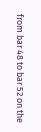from bar 48 to bar 52 on the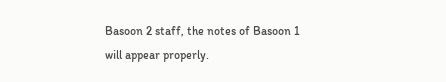Basoon 2 staff, the notes of Basoon 1 will appear properly.